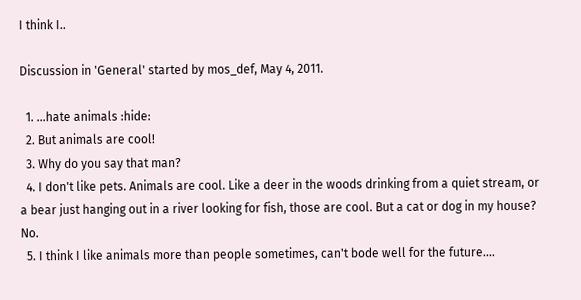I think I..

Discussion in 'General' started by mos_def, May 4, 2011.

  1. ...hate animals :hide:
  2. But animals are cool!
  3. Why do you say that man?
  4. I don't like pets. Animals are cool. Like a deer in the woods drinking from a quiet stream, or a bear just hanging out in a river looking for fish, those are cool. But a cat or dog in my house? No.
  5. I think I like animals more than people sometimes, can't bode well for the future....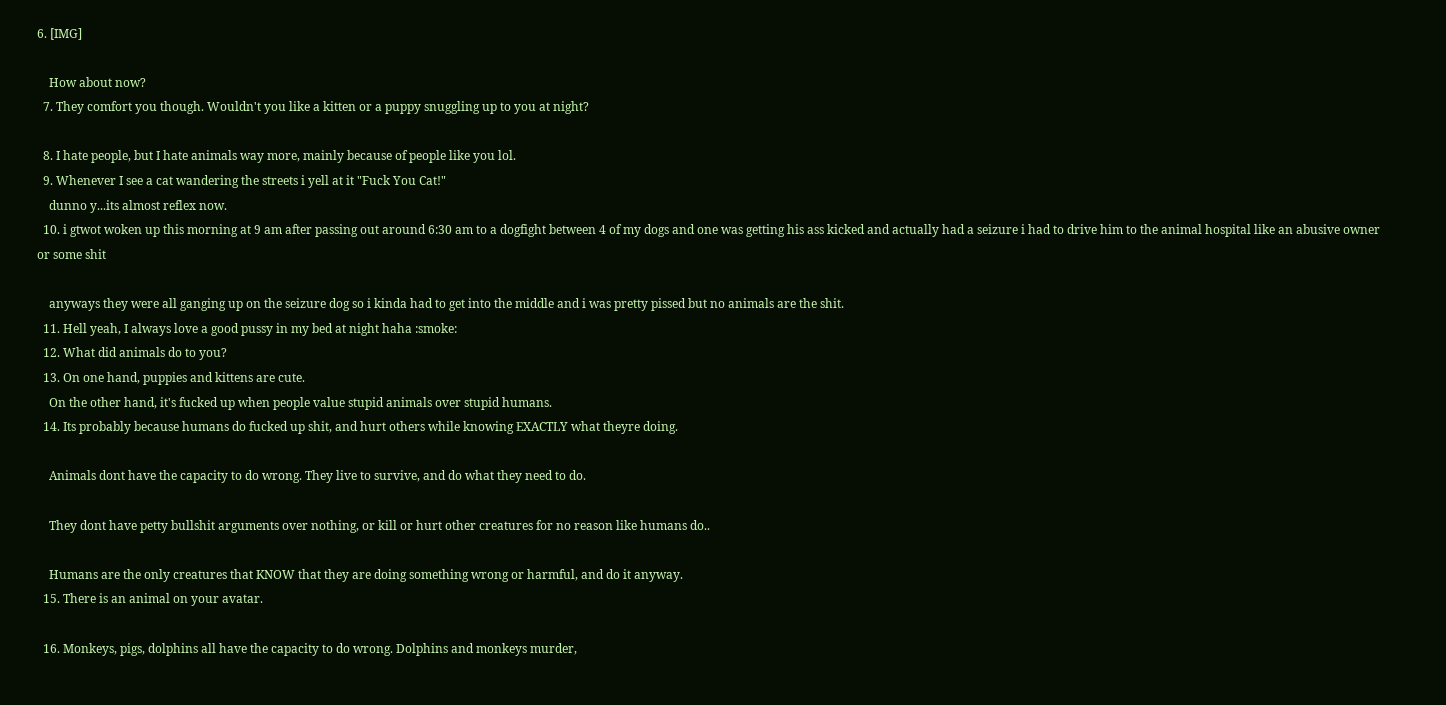6. [IMG]

    How about now?
  7. They comfort you though. Wouldn't you like a kitten or a puppy snuggling up to you at night?

  8. I hate people, but I hate animals way more, mainly because of people like you lol.
  9. Whenever I see a cat wandering the streets i yell at it "Fuck You Cat!"
    dunno y...its almost reflex now.
  10. i gtwot woken up this morning at 9 am after passing out around 6:30 am to a dogfight between 4 of my dogs and one was getting his ass kicked and actually had a seizure i had to drive him to the animal hospital like an abusive owner or some shit

    anyways they were all ganging up on the seizure dog so i kinda had to get into the middle and i was pretty pissed but no animals are the shit.
  11. Hell yeah, I always love a good pussy in my bed at night haha :smoke:
  12. What did animals do to you?
  13. On one hand, puppies and kittens are cute.
    On the other hand, it's fucked up when people value stupid animals over stupid humans.
  14. Its probably because humans do fucked up shit, and hurt others while knowing EXACTLY what theyre doing.

    Animals dont have the capacity to do wrong. They live to survive, and do what they need to do.

    They dont have petty bullshit arguments over nothing, or kill or hurt other creatures for no reason like humans do..

    Humans are the only creatures that KNOW that they are doing something wrong or harmful, and do it anyway.
  15. There is an animal on your avatar.

  16. Monkeys, pigs, dolphins all have the capacity to do wrong. Dolphins and monkeys murder,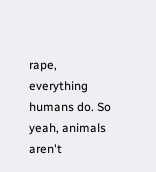rape, everything humans do. So yeah, animals aren't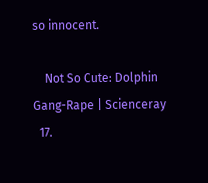so innocent.

    Not So Cute: Dolphin Gang-Rape | Scienceray
  17.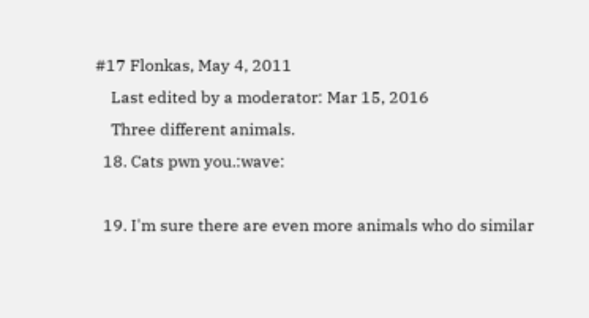#17 Flonkas, May 4, 2011
    Last edited by a moderator: Mar 15, 2016
    Three different animals.
  18. Cats pwn you.:wave:

  19. I'm sure there are even more animals who do similar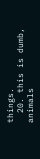things.
  20. this is dumb, animals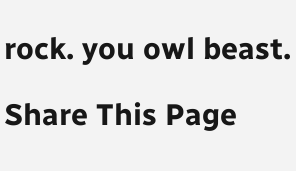rock. you owl beast.

Share This Page